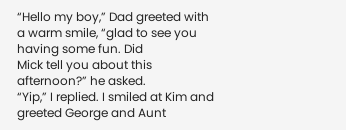“Hello my boy,” Dad greeted with a warm smile, “glad to see you having some fun. Did
Mick tell you about this afternoon?” he asked.
“Yip,” I replied. I smiled at Kim and greeted George and Aunt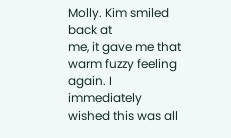Molly. Kim smiled back at
me, it gave me that warm fuzzy feeling again. I immediately wished this was all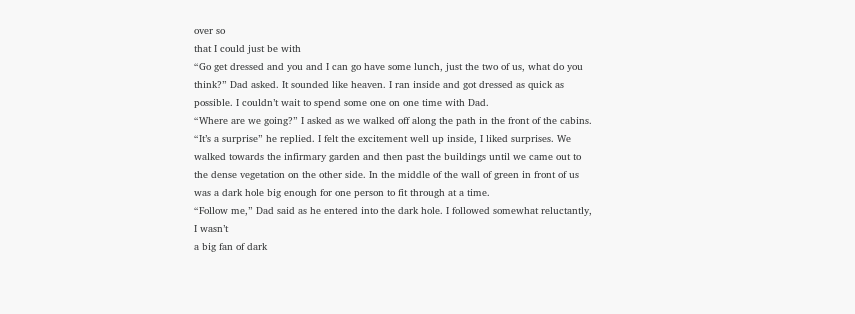over so
that I could just be with
“Go get dressed and you and I can go have some lunch, just the two of us, what do you
think?” Dad asked. It sounded like heaven. I ran inside and got dressed as quick as
possible. I couldn’t wait to spend some one on one time with Dad.
“Where are we going?” I asked as we walked off along the path in the front of the cabins.
“It’s a surprise” he replied. I felt the excitement well up inside, I liked surprises. We
walked towards the infirmary garden and then past the buildings until we came out to
the dense vegetation on the other side. In the middle of the wall of green in front of us
was a dark hole big enough for one person to fit through at a time.
“Follow me,” Dad said as he entered into the dark hole. I followed somewhat reluctantly,
I wasn’t
a big fan of dark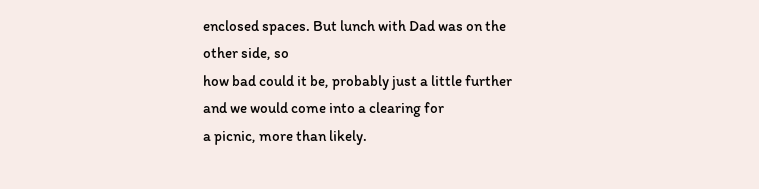enclosed spaces. But lunch with Dad was on the other side, so
how bad could it be, probably just a little further and we would come into a clearing for
a picnic, more than likely.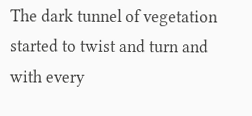The dark tunnel of vegetation started to twist and turn and
with every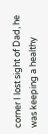corner I lost sight of Dad, he was keeping a healthy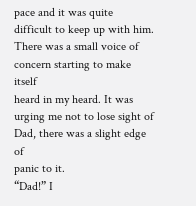pace and it was quite
difficult to keep up with him. There was a small voice of concern starting to make itself
heard in my heard. It was urging me not to lose sight of Dad, there was a slight edge of
panic to it.
“Dad!” I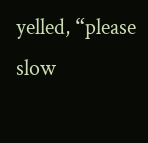yelled, “please slow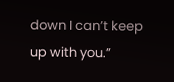down I can’t keep up with you.”